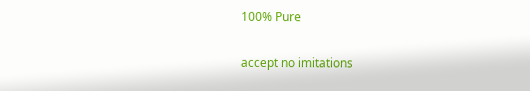100% Pure

accept no imitations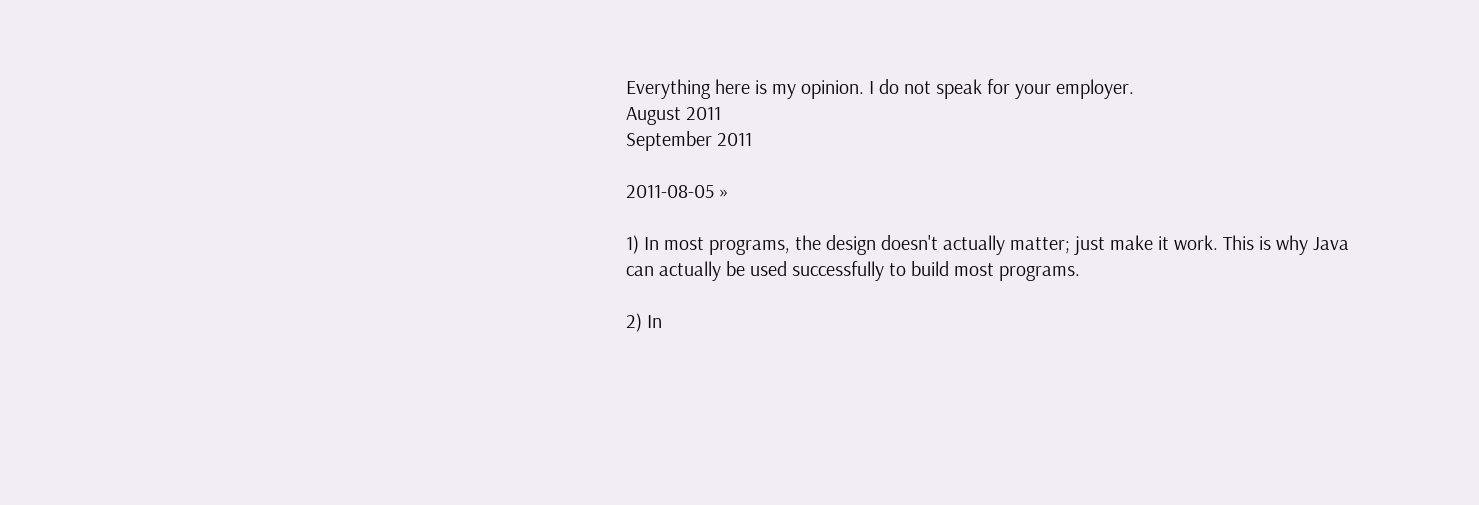Everything here is my opinion. I do not speak for your employer.
August 2011
September 2011

2011-08-05 »

1) In most programs, the design doesn't actually matter; just make it work. This is why Java can actually be used successfully to build most programs.

2) In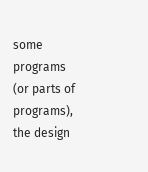some programs (or parts of programs), the design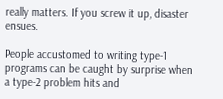really matters. If you screw it up, disaster ensues.

People accustomed to writing type-1 programs can be caught by surprise when a type-2 problem hits and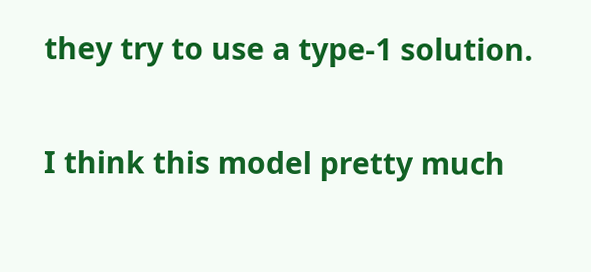they try to use a type-1 solution.

I think this model pretty much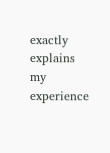exactly explains my experience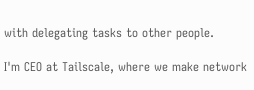with delegating tasks to other people.

I'm CEO at Tailscale, where we make network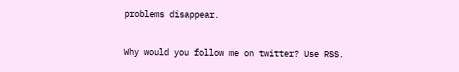problems disappear.

Why would you follow me on twitter? Use RSS.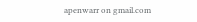apenwarr on gmail.com